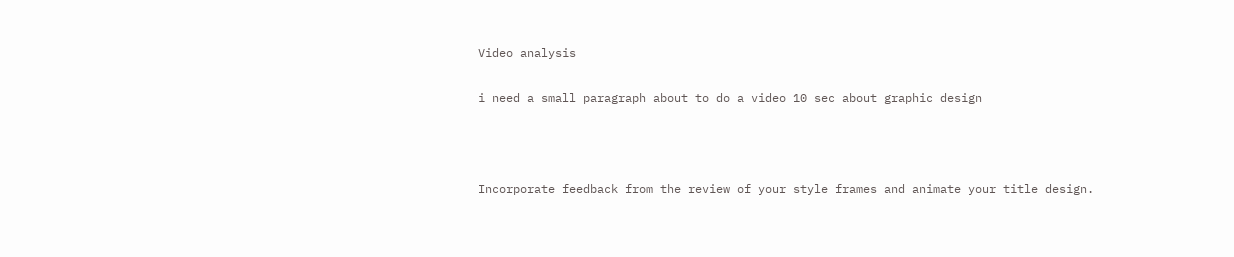Video analysis

i need a small paragraph about to do a video 10 sec about graphic design



Incorporate feedback from the review of your style frames and animate your title design.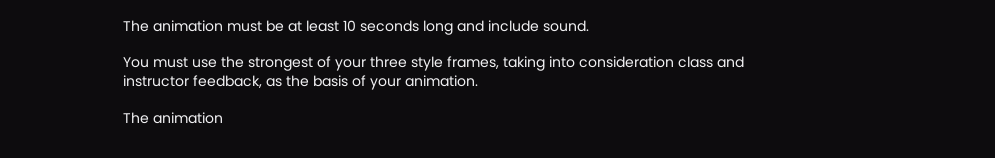The animation must be at least 10 seconds long and include sound.

You must use the strongest of your three style frames, taking into consideration class and instructor feedback, as the basis of your animation.

The animation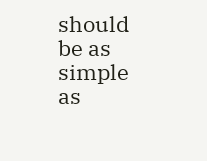should be as simple as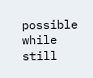possible while still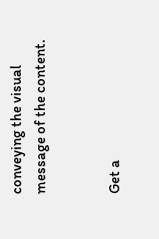conveying the visual message of the content.


Get a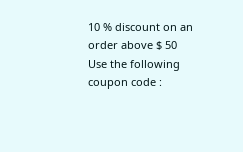10 % discount on an order above $ 50
Use the following coupon code :